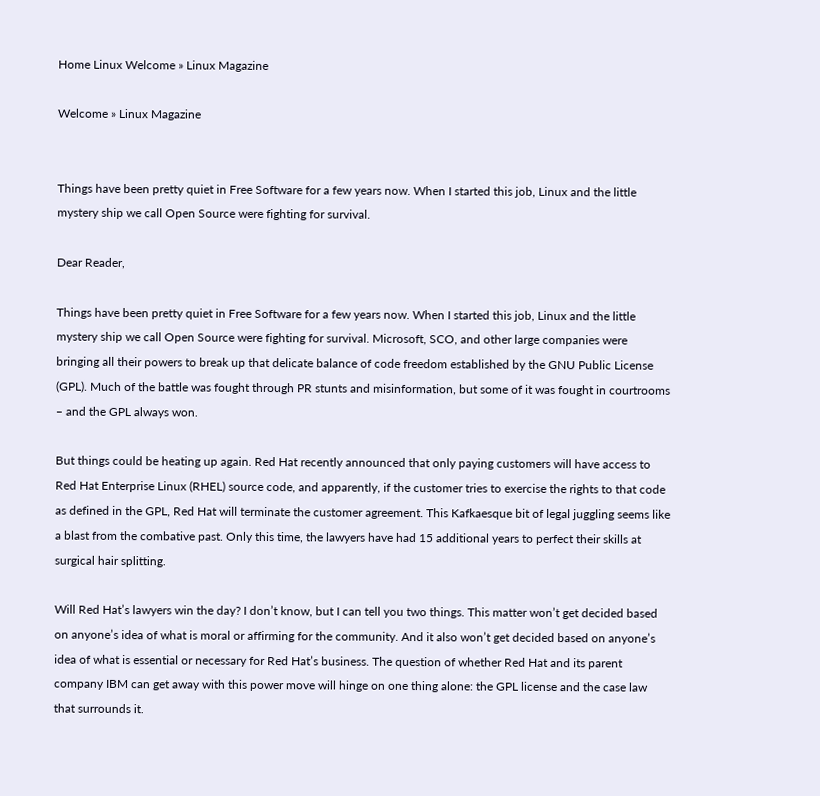Home Linux Welcome » Linux Magazine

Welcome » Linux Magazine


Things have been pretty quiet in Free Software for a few years now. When I started this job, Linux and the little mystery ship we call Open Source were fighting for survival.

Dear Reader,

Things have been pretty quiet in Free Software for a few years now. When I started this job, Linux and the little mystery ship we call Open Source were fighting for survival. Microsoft, SCO, and other large companies were bringing all their powers to break up that delicate balance of code freedom established by the GNU Public License (GPL). Much of the battle was fought through PR stunts and misinformation, but some of it was fought in courtrooms – and the GPL always won.

But things could be heating up again. Red Hat recently announced that only paying customers will have access to Red Hat Enterprise Linux (RHEL) source code, and apparently, if the customer tries to exercise the rights to that code as defined in the GPL, Red Hat will terminate the customer agreement. This Kafkaesque bit of legal juggling seems like a blast from the combative past. Only this time, the lawyers have had 15 additional years to perfect their skills at surgical hair splitting.

Will Red Hat’s lawyers win the day? I don’t know, but I can tell you two things. This matter won’t get decided based on anyone’s idea of what is moral or affirming for the community. And it also won’t get decided based on anyone’s idea of what is essential or necessary for Red Hat’s business. The question of whether Red Hat and its parent company IBM can get away with this power move will hinge on one thing alone: the GPL license and the case law that surrounds it.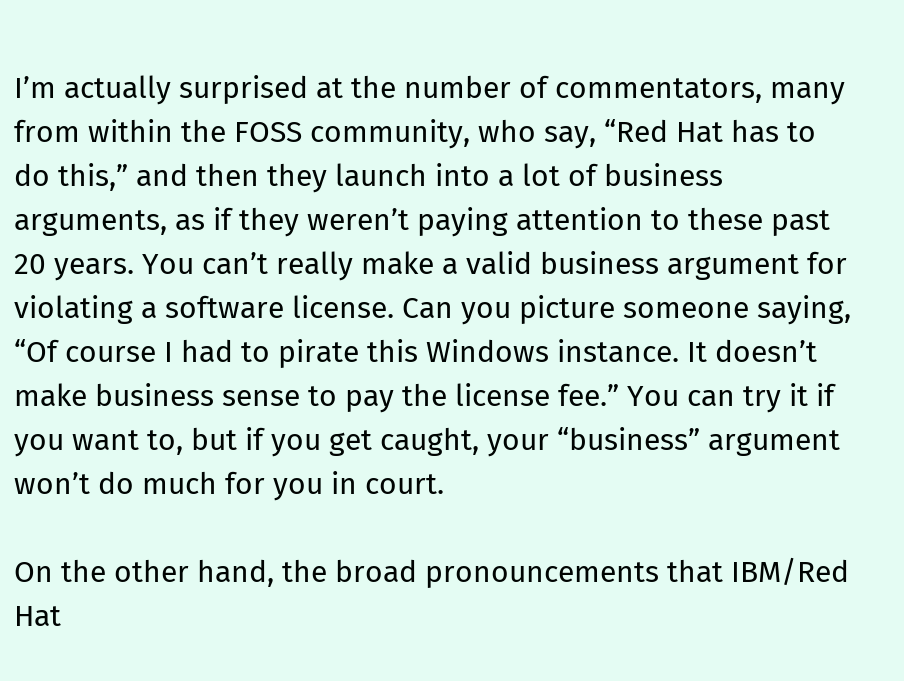I’m actually surprised at the number of commentators, many from within the FOSS community, who say, “Red Hat has to do this,” and then they launch into a lot of business arguments, as if they weren’t paying attention to these past 20 years. You can’t really make a valid business argument for violating a software license. Can you picture someone saying, “Of course I had to pirate this Windows instance. It doesn’t make business sense to pay the license fee.” You can try it if you want to, but if you get caught, your “business” argument won’t do much for you in court.

On the other hand, the broad pronouncements that IBM/Red Hat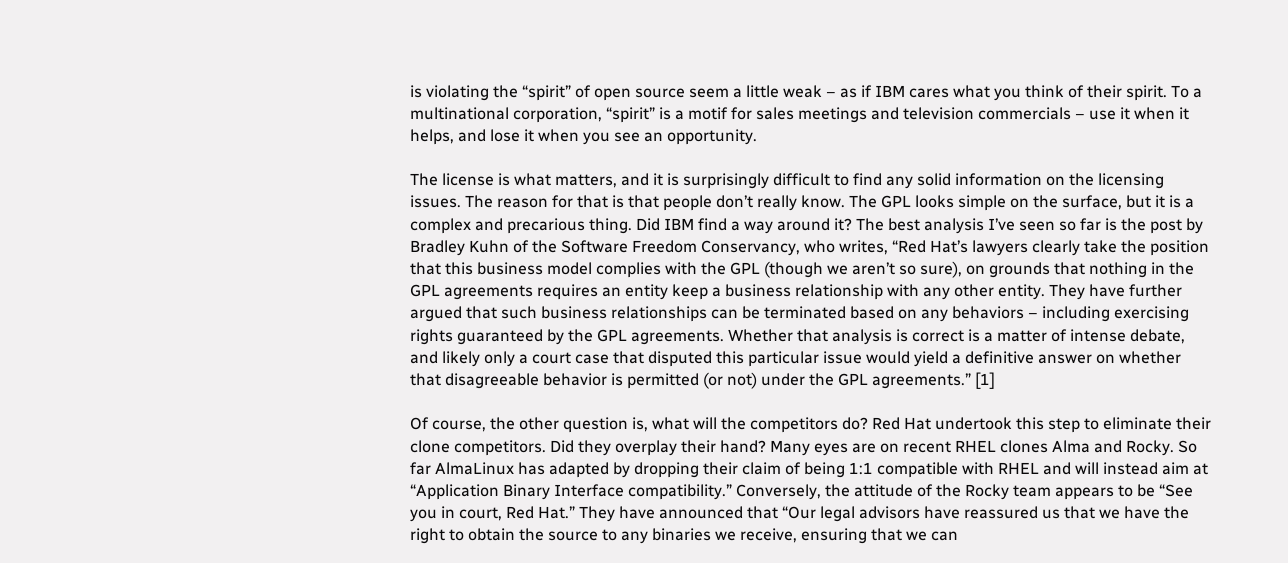is violating the “spirit” of open source seem a little weak – as if IBM cares what you think of their spirit. To a multinational corporation, “spirit” is a motif for sales meetings and television commercials – use it when it helps, and lose it when you see an opportunity.

The license is what matters, and it is surprisingly difficult to find any solid information on the licensing issues. The reason for that is that people don’t really know. The GPL looks simple on the surface, but it is a complex and precarious thing. Did IBM find a way around it? The best analysis I’ve seen so far is the post by Bradley Kuhn of the Software Freedom Conservancy, who writes, “Red Hat’s lawyers clearly take the position that this business model complies with the GPL (though we aren’t so sure), on grounds that nothing in the GPL agreements requires an entity keep a business relationship with any other entity. They have further argued that such business relationships can be terminated based on any behaviors – including exercising rights guaranteed by the GPL agreements. Whether that analysis is correct is a matter of intense debate, and likely only a court case that disputed this particular issue would yield a definitive answer on whether that disagreeable behavior is permitted (or not) under the GPL agreements.” [1]

Of course, the other question is, what will the competitors do? Red Hat undertook this step to eliminate their clone competitors. Did they overplay their hand? Many eyes are on recent RHEL clones Alma and Rocky. So far AlmaLinux has adapted by dropping their claim of being 1:1 compatible with RHEL and will instead aim at “Application Binary Interface compatibility.” Conversely, the attitude of the Rocky team appears to be “See you in court, Red Hat.” They have announced that “Our legal advisors have reassured us that we have the right to obtain the source to any binaries we receive, ensuring that we can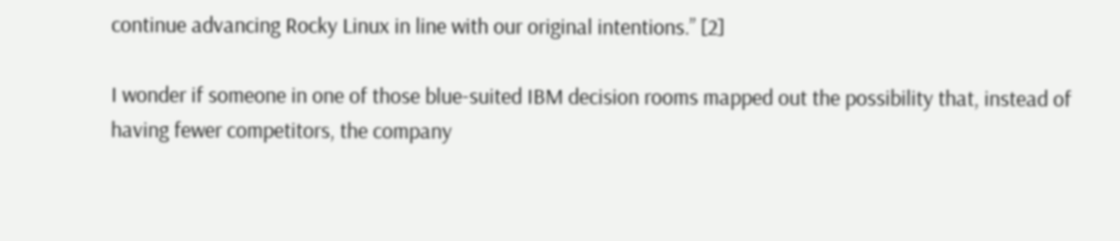continue advancing Rocky Linux in line with our original intentions.” [2]

I wonder if someone in one of those blue-suited IBM decision rooms mapped out the possibility that, instead of having fewer competitors, the company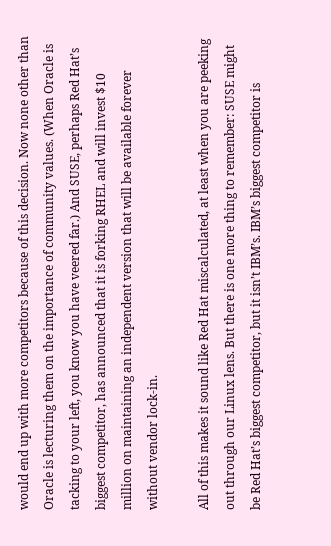would end up with more competitors because of this decision. Now none other than Oracle is lecturing them on the importance of community values. (When Oracle is tacking to your left, you know you have veered far.) And SUSE, perhaps Red Hat’s biggest competitor, has announced that it is forking RHEL and will invest $10 million on maintaining an independent version that will be available forever without vendor lock-in.

All of this makes it sound like Red Hat miscalculated, at least when you are peeking out through our Linux lens. But there is one more thing to remember: SUSE might be Red Hat’s biggest competitor, but it isn’t IBM’s. IBM’s biggest competitor is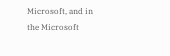Microsoft, and in the Microsoft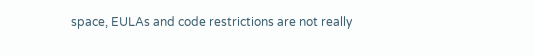space, EULAs and code restrictions are not really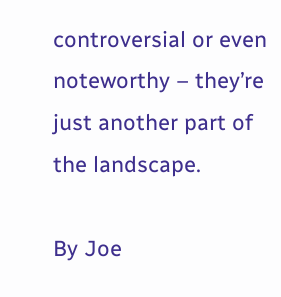controversial or even noteworthy – they’re just another part of the landscape.

By Joe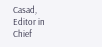Casad, Editor in Chief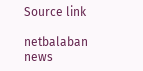Source link

netbalaban news